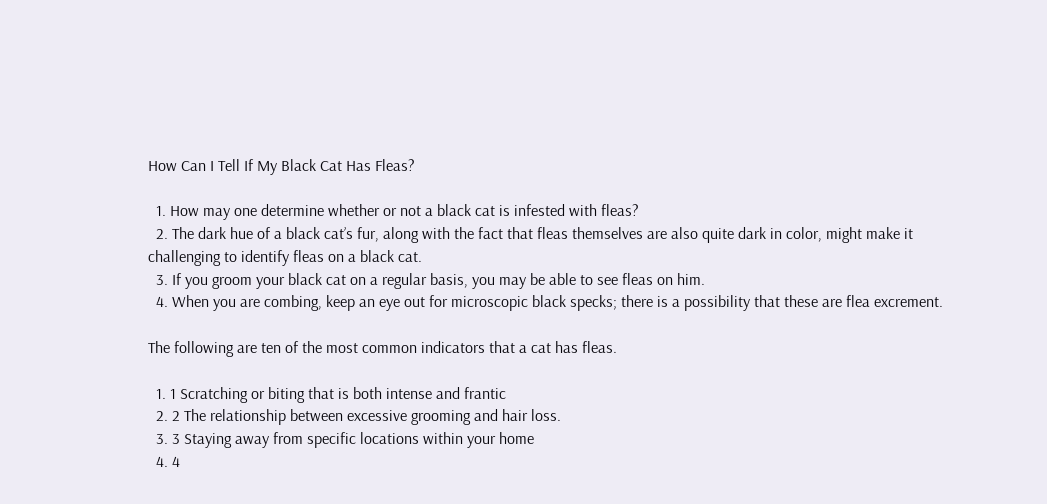How Can I Tell If My Black Cat Has Fleas?

  1. How may one determine whether or not a black cat is infested with fleas?
  2. The dark hue of a black cat’s fur, along with the fact that fleas themselves are also quite dark in color, might make it challenging to identify fleas on a black cat.
  3. If you groom your black cat on a regular basis, you may be able to see fleas on him.
  4. When you are combing, keep an eye out for microscopic black specks; there is a possibility that these are flea excrement.

The following are ten of the most common indicators that a cat has fleas.

  1. 1 Scratching or biting that is both intense and frantic
  2. 2 The relationship between excessive grooming and hair loss.
  3. 3 Staying away from specific locations within your home
  4. 4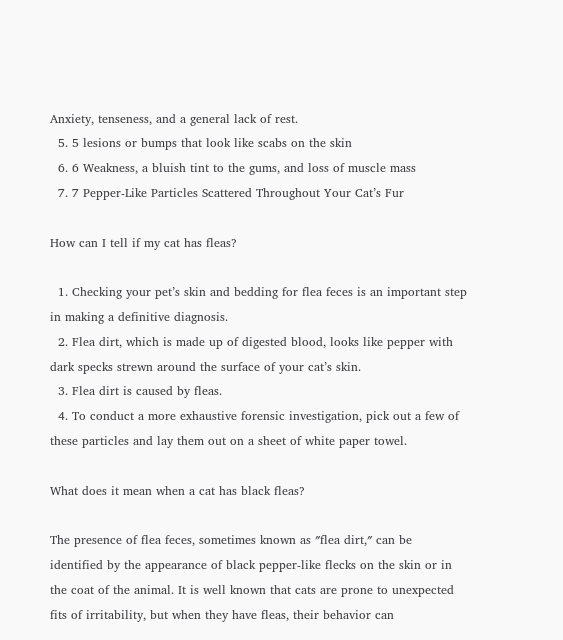Anxiety, tenseness, and a general lack of rest.
  5. 5 lesions or bumps that look like scabs on the skin
  6. 6 Weakness, a bluish tint to the gums, and loss of muscle mass
  7. 7 Pepper-Like Particles Scattered Throughout Your Cat’s Fur

How can I tell if my cat has fleas?

  1. Checking your pet’s skin and bedding for flea feces is an important step in making a definitive diagnosis.
  2. Flea dirt, which is made up of digested blood, looks like pepper with dark specks strewn around the surface of your cat’s skin.
  3. Flea dirt is caused by fleas.
  4. To conduct a more exhaustive forensic investigation, pick out a few of these particles and lay them out on a sheet of white paper towel.

What does it mean when a cat has black fleas?

The presence of flea feces, sometimes known as ″flea dirt,″ can be identified by the appearance of black pepper-like flecks on the skin or in the coat of the animal. It is well known that cats are prone to unexpected fits of irritability, but when they have fleas, their behavior can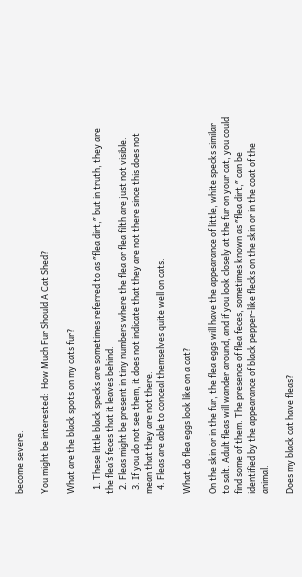become severe.

You might be interested:  How Much Fur Should A Cat Shed?

What are the black spots on my cats fur?

  1. These little black specks are sometimes referred to as ″flea dirt,″ but in truth, they are the flea’s feces that it leaves behind.
  2. Fleas might be present in tiny numbers where the flea or flea filth are just not visible.
  3. If you do not see them, it does not indicate that they are not there since this does not mean that they are not there.
  4. Fleas are able to conceal themselves quite well on cats.

What do flea eggs look like on a cat?

On the skin or in the fur, the flea eggs will have the appearance of little, white specks similar to salt. Adult fleas will wander around, and if you look closely at the fur on your cat, you could find some of them. The presence of flea feces, sometimes known as ″flea dirt,″ can be identified by the appearance of black pepper-like flecks on the skin or in the coat of the animal.

Does my black cat have fleas?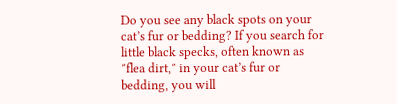Do you see any black spots on your cat’s fur or bedding? If you search for little black specks, often known as ″flea dirt,″ in your cat’s fur or bedding, you will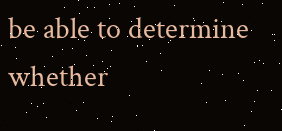be able to determine whether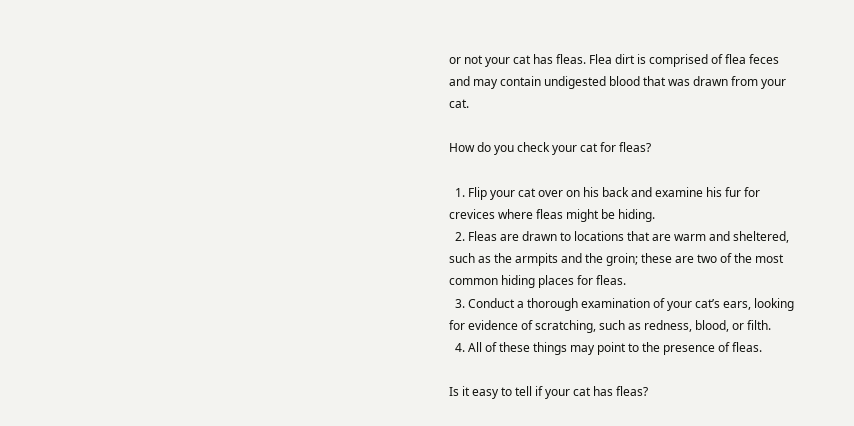or not your cat has fleas. Flea dirt is comprised of flea feces and may contain undigested blood that was drawn from your cat.

How do you check your cat for fleas?

  1. Flip your cat over on his back and examine his fur for crevices where fleas might be hiding.
  2. Fleas are drawn to locations that are warm and sheltered, such as the armpits and the groin; these are two of the most common hiding places for fleas.
  3. Conduct a thorough examination of your cat’s ears, looking for evidence of scratching, such as redness, blood, or filth.
  4. All of these things may point to the presence of fleas.

Is it easy to tell if your cat has fleas?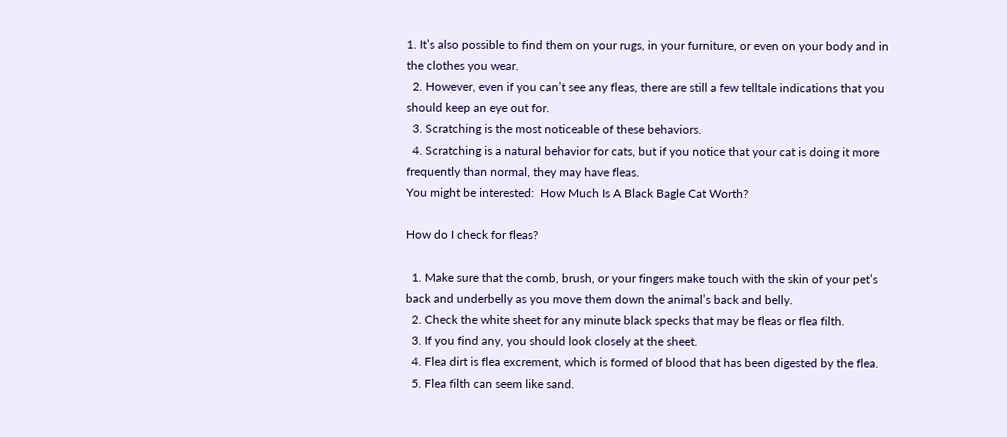1. It’s also possible to find them on your rugs, in your furniture, or even on your body and in the clothes you wear.
  2. However, even if you can’t see any fleas, there are still a few telltale indications that you should keep an eye out for.
  3. Scratching is the most noticeable of these behaviors.
  4. Scratching is a natural behavior for cats, but if you notice that your cat is doing it more frequently than normal, they may have fleas.
You might be interested:  How Much Is A Black Bagle Cat Worth?

How do I check for fleas?

  1. Make sure that the comb, brush, or your fingers make touch with the skin of your pet’s back and underbelly as you move them down the animal’s back and belly.
  2. Check the white sheet for any minute black specks that may be fleas or flea filth.
  3. If you find any, you should look closely at the sheet.
  4. Flea dirt is flea excrement, which is formed of blood that has been digested by the flea.
  5. Flea filth can seem like sand.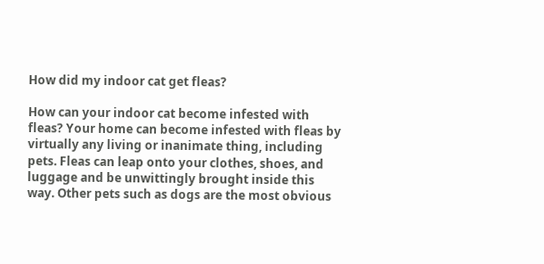How did my indoor cat get fleas?

How can your indoor cat become infested with fleas? Your home can become infested with fleas by virtually any living or inanimate thing, including pets. Fleas can leap onto your clothes, shoes, and luggage and be unwittingly brought inside this way. Other pets such as dogs are the most obvious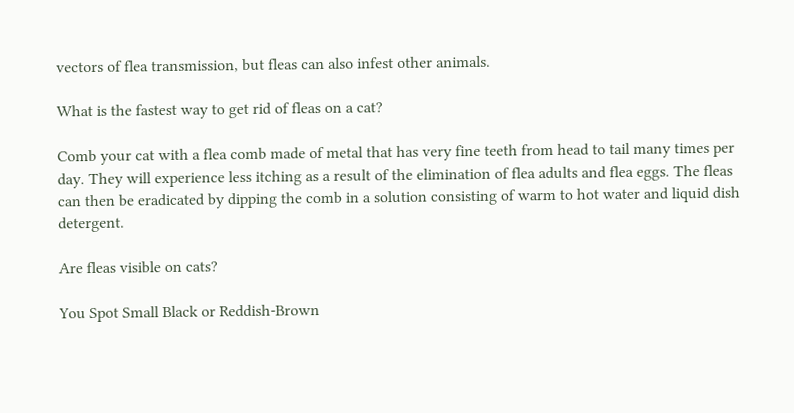vectors of flea transmission, but fleas can also infest other animals.

What is the fastest way to get rid of fleas on a cat?

Comb your cat with a flea comb made of metal that has very fine teeth from head to tail many times per day. They will experience less itching as a result of the elimination of flea adults and flea eggs. The fleas can then be eradicated by dipping the comb in a solution consisting of warm to hot water and liquid dish detergent.

Are fleas visible on cats?

You Spot Small Black or Reddish-Brown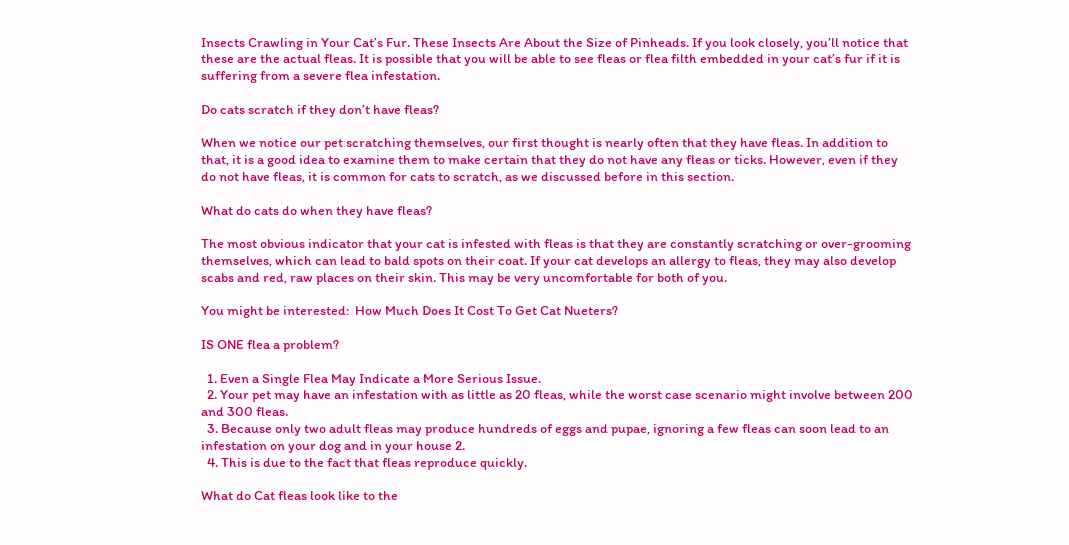Insects Crawling in Your Cat’s Fur. These Insects Are About the Size of Pinheads. If you look closely, you’ll notice that these are the actual fleas. It is possible that you will be able to see fleas or flea filth embedded in your cat’s fur if it is suffering from a severe flea infestation.

Do cats scratch if they don’t have fleas?

When we notice our pet scratching themselves, our first thought is nearly often that they have fleas. In addition to that, it is a good idea to examine them to make certain that they do not have any fleas or ticks. However, even if they do not have fleas, it is common for cats to scratch, as we discussed before in this section.

What do cats do when they have fleas?

The most obvious indicator that your cat is infested with fleas is that they are constantly scratching or over-grooming themselves, which can lead to bald spots on their coat. If your cat develops an allergy to fleas, they may also develop scabs and red, raw places on their skin. This may be very uncomfortable for both of you.

You might be interested:  How Much Does It Cost To Get Cat Nueters?

IS ONE flea a problem?

  1. Even a Single Flea May Indicate a More Serious Issue.
  2. Your pet may have an infestation with as little as 20 fleas, while the worst case scenario might involve between 200 and 300 fleas.
  3. Because only two adult fleas may produce hundreds of eggs and pupae, ignoring a few fleas can soon lead to an infestation on your dog and in your house 2.
  4. This is due to the fact that fleas reproduce quickly.

What do Cat fleas look like to the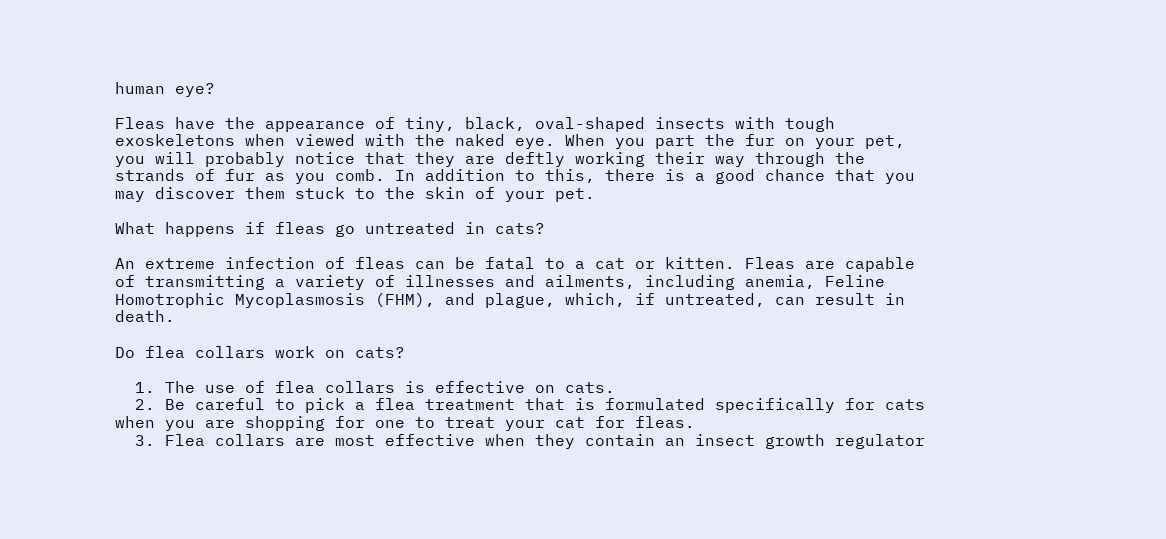human eye?

Fleas have the appearance of tiny, black, oval-shaped insects with tough exoskeletons when viewed with the naked eye. When you part the fur on your pet, you will probably notice that they are deftly working their way through the strands of fur as you comb. In addition to this, there is a good chance that you may discover them stuck to the skin of your pet.

What happens if fleas go untreated in cats?

An extreme infection of fleas can be fatal to a cat or kitten. Fleas are capable of transmitting a variety of illnesses and ailments, including anemia, Feline Homotrophic Mycoplasmosis (FHM), and plague, which, if untreated, can result in death.

Do flea collars work on cats?

  1. The use of flea collars is effective on cats.
  2. Be careful to pick a flea treatment that is formulated specifically for cats when you are shopping for one to treat your cat for fleas.
  3. Flea collars are most effective when they contain an insect growth regulator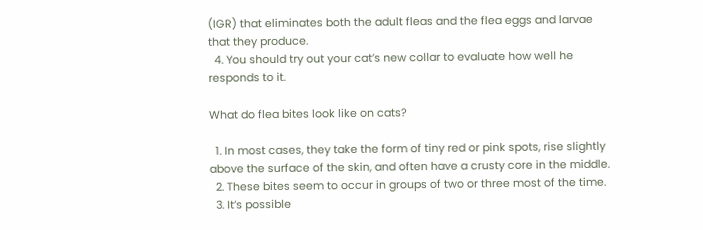(IGR) that eliminates both the adult fleas and the flea eggs and larvae that they produce.
  4. You should try out your cat’s new collar to evaluate how well he responds to it.

What do flea bites look like on cats?

  1. In most cases, they take the form of tiny red or pink spots, rise slightly above the surface of the skin, and often have a crusty core in the middle.
  2. These bites seem to occur in groups of two or three most of the time.
  3. It’s possible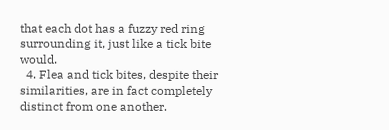that each dot has a fuzzy red ring surrounding it, just like a tick bite would.
  4. Flea and tick bites, despite their similarities, are in fact completely distinct from one another.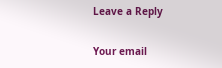Leave a Reply

Your email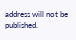address will not be published.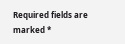Required fields are marked *